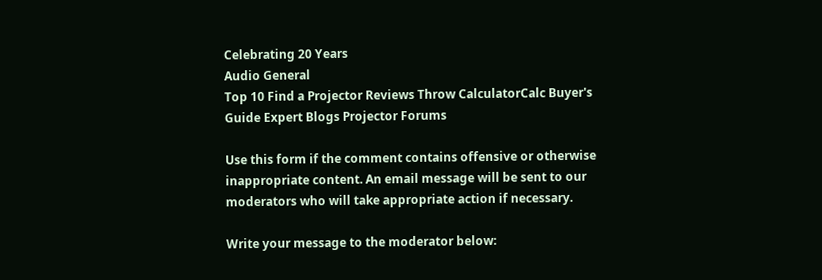Celebrating 20 Years
Audio General
Top 10 Find a Projector Reviews Throw CalculatorCalc Buyer's Guide Expert Blogs Projector Forums

Use this form if the comment contains offensive or otherwise inappropriate content. An email message will be sent to our moderators who will take appropriate action if necessary.

Write your message to the moderator below: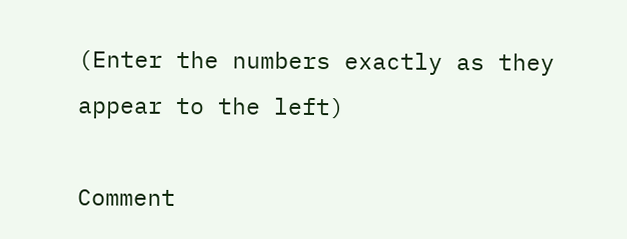(Enter the numbers exactly as they appear to the left)

Comment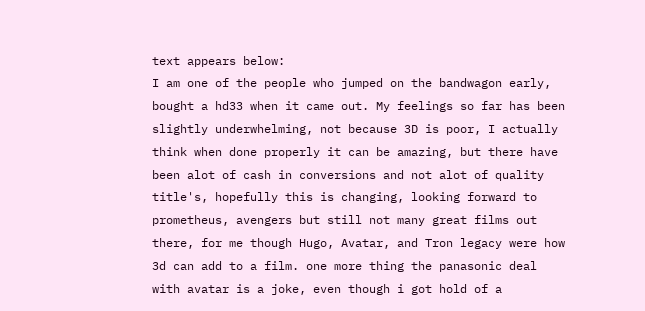text appears below:
I am one of the people who jumped on the bandwagon early, bought a hd33 when it came out. My feelings so far has been slightly underwhelming, not because 3D is poor, I actually think when done properly it can be amazing, but there have been alot of cash in conversions and not alot of quality title's, hopefully this is changing, looking forward to prometheus, avengers but still not many great films out there, for me though Hugo, Avatar, and Tron legacy were how 3d can add to a film. one more thing the panasonic deal with avatar is a joke, even though i got hold of a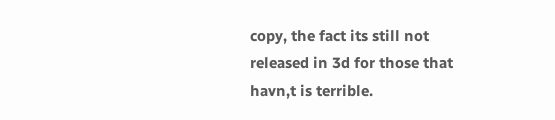copy, the fact its still not released in 3d for those that havn,t is terrible.